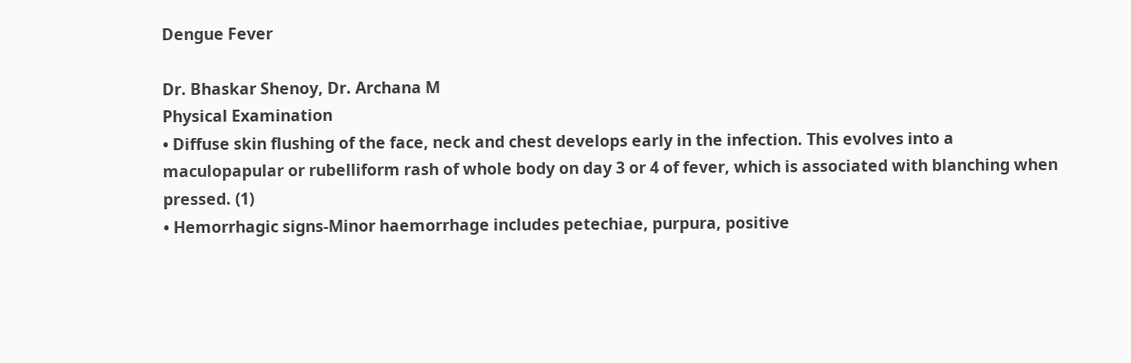Dengue Fever

Dr. Bhaskar Shenoy, Dr. Archana M
Physical Examination
• Diffuse skin flushing of the face, neck and chest develops early in the infection. This evolves into a maculopapular or rubelliform rash of whole body on day 3 or 4 of fever, which is associated with blanching when pressed. (1)
• Hemorrhagic signs-Minor haemorrhage includes petechiae, purpura, positive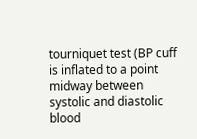tourniquet test (BP cuff is inflated to a point midway between systolic and diastolic blood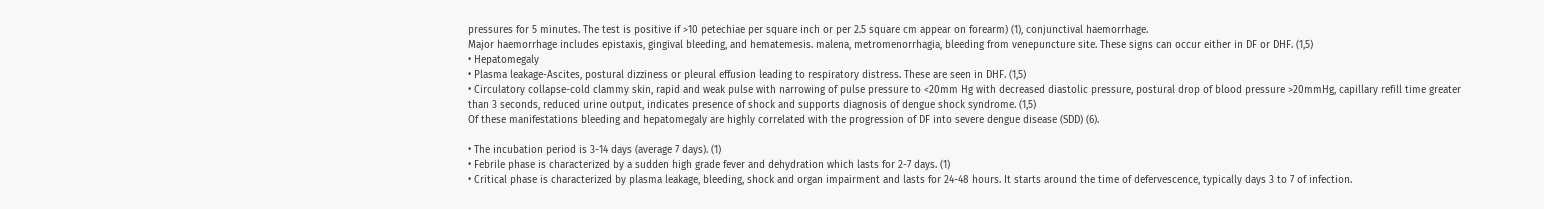pressures for 5 minutes. The test is positive if >10 petechiae per square inch or per 2.5 square cm appear on forearm) (1), conjunctival haemorrhage.
Major haemorrhage includes epistaxis, gingival bleeding, and hematemesis. malena, metromenorrhagia, bleeding from venepuncture site. These signs can occur either in DF or DHF. (1,5)
• Hepatomegaly
• Plasma leakage-Ascites, postural dizziness or pleural effusion leading to respiratory distress. These are seen in DHF. (1,5)
• Circulatory collapse-cold clammy skin, rapid and weak pulse with narrowing of pulse pressure to <20mm Hg with decreased diastolic pressure, postural drop of blood pressure >20mmHg, capillary refill time greater than 3 seconds, reduced urine output, indicates presence of shock and supports diagnosis of dengue shock syndrome. (1,5)
Of these manifestations bleeding and hepatomegaly are highly correlated with the progression of DF into severe dengue disease (SDD) (6).

• The incubation period is 3-14 days (average 7 days). (1)
• Febrile phase is characterized by a sudden high grade fever and dehydration which lasts for 2-7 days. (1)
• Critical phase is characterized by plasma leakage, bleeding, shock and organ impairment and lasts for 24-48 hours. It starts around the time of defervescence, typically days 3 to 7 of infection.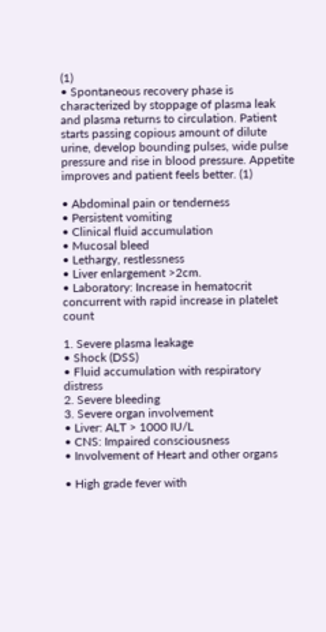(1)
• Spontaneous recovery phase is characterized by stoppage of plasma leak and plasma returns to circulation. Patient starts passing copious amount of dilute urine, develop bounding pulses, wide pulse pressure and rise in blood pressure. Appetite improves and patient feels better. (1)

• Abdominal pain or tenderness
• Persistent vomiting
• Clinical fluid accumulation
• Mucosal bleed
• Lethargy, restlessness
• Liver enlargement >2cm.
• Laboratory: Increase in hematocrit concurrent with rapid increase in platelet count

1. Severe plasma leakage
• Shock (DSS)
• Fluid accumulation with respiratory distress
2. Severe bleeding
3. Severe organ involvement
• Liver: ALT > 1000 IU/L
• CNS: Impaired consciousness
• Involvement of Heart and other organs

• High grade fever with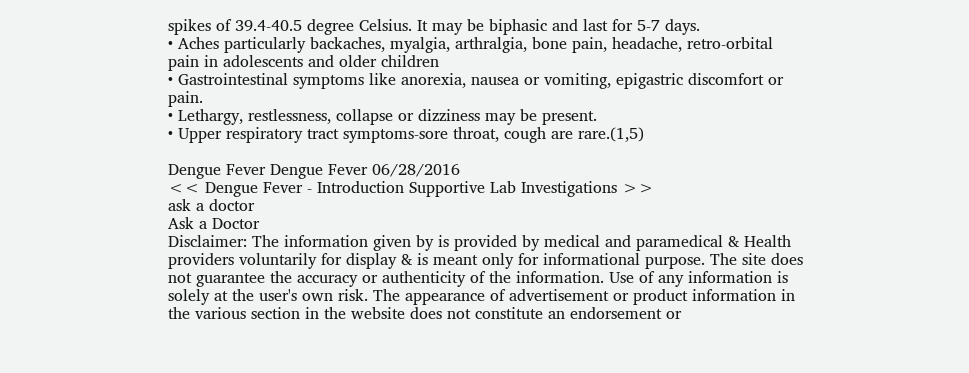spikes of 39.4-40.5 degree Celsius. It may be biphasic and last for 5-7 days.
• Aches particularly backaches, myalgia, arthralgia, bone pain, headache, retro-orbital pain in adolescents and older children
• Gastrointestinal symptoms like anorexia, nausea or vomiting, epigastric discomfort or pain.
• Lethargy, restlessness, collapse or dizziness may be present.
• Upper respiratory tract symptoms-sore throat, cough are rare.(1,5)

Dengue Fever Dengue Fever 06/28/2016
<< Dengue Fever - Introduction Supportive Lab Investigations >>
ask a doctor
Ask a Doctor
Disclaimer: The information given by is provided by medical and paramedical & Health providers voluntarily for display & is meant only for informational purpose. The site does not guarantee the accuracy or authenticity of the information. Use of any information is solely at the user's own risk. The appearance of advertisement or product information in the various section in the website does not constitute an endorsement or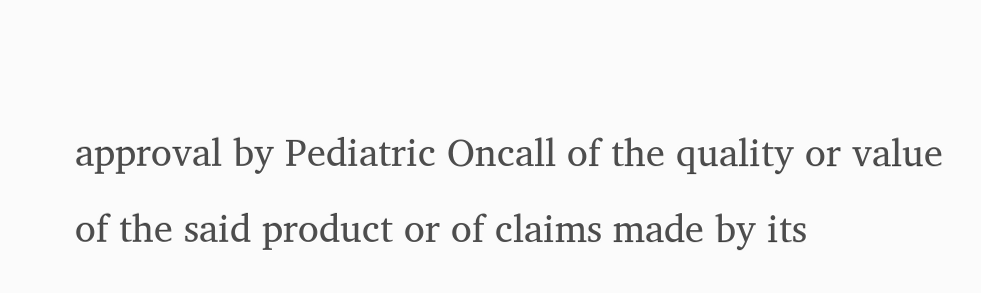approval by Pediatric Oncall of the quality or value of the said product or of claims made by its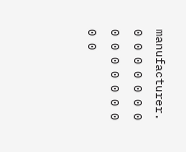manufacturer.
0 0 0 0 0 0 0 0 0 0 0 0 0 0 0 0